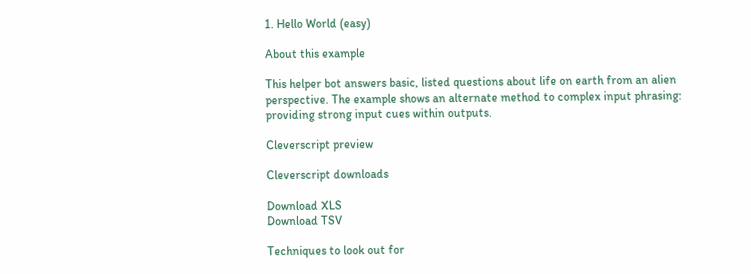1. Hello World (easy)

About this example

This helper bot answers basic, listed questions about life on earth from an alien perspective. The example shows an alternate method to complex input phrasing: providing strong input cues within outputs.

Cleverscript preview

Cleverscript downloads

Download XLS
Download TSV

Techniques to look out for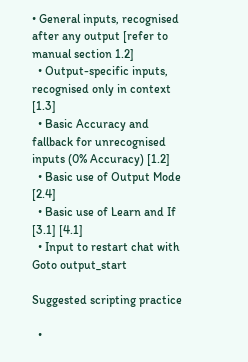• General inputs, recognised after any output [refer to manual section 1.2]
  • Output-specific inputs, recognised only in context [1.3]
  • Basic Accuracy and fallback for unrecognised inputs (0% Accuracy) [1.2]
  • Basic use of Output Mode [2.4]
  • Basic use of Learn and If [3.1] [4.1]
  • Input to restart chat with Goto output_start

Suggested scripting practice

  •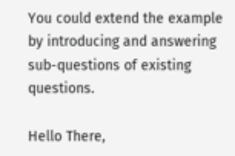You could extend the example by introducing and answering sub-questions of existing questions.

Hello There,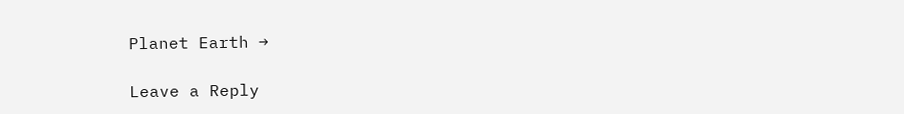Planet Earth →

Leave a Reply